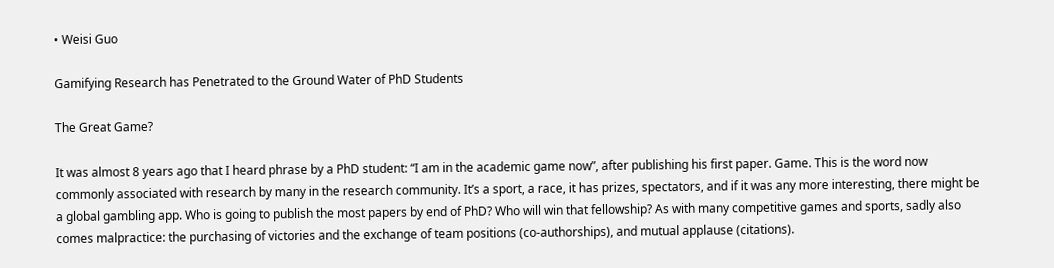• Weisi Guo

Gamifying Research has Penetrated to the Ground Water of PhD Students

The Great Game?

It was almost 8 years ago that I heard phrase by a PhD student: “I am in the academic game now”, after publishing his first paper. Game. This is the word now commonly associated with research by many in the research community. It’s a sport, a race, it has prizes, spectators, and if it was any more interesting, there might be a global gambling app. Who is going to publish the most papers by end of PhD? Who will win that fellowship? As with many competitive games and sports, sadly also comes malpractice: the purchasing of victories and the exchange of team positions (co-authorships), and mutual applause (citations).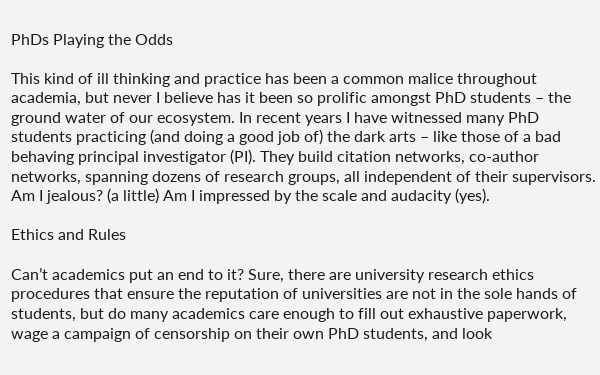PhDs Playing the Odds

This kind of ill thinking and practice has been a common malice throughout academia, but never I believe has it been so prolific amongst PhD students – the ground water of our ecosystem. In recent years I have witnessed many PhD students practicing (and doing a good job of) the dark arts – like those of a bad behaving principal investigator (PI). They build citation networks, co-author networks, spanning dozens of research groups, all independent of their supervisors. Am I jealous? (a little) Am I impressed by the scale and audacity (yes).

Ethics and Rules

Can’t academics put an end to it? Sure, there are university research ethics procedures that ensure the reputation of universities are not in the sole hands of students, but do many academics care enough to fill out exhaustive paperwork, wage a campaign of censorship on their own PhD students, and look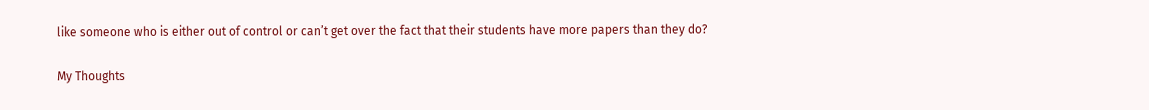like someone who is either out of control or can’t get over the fact that their students have more papers than they do?

My Thoughts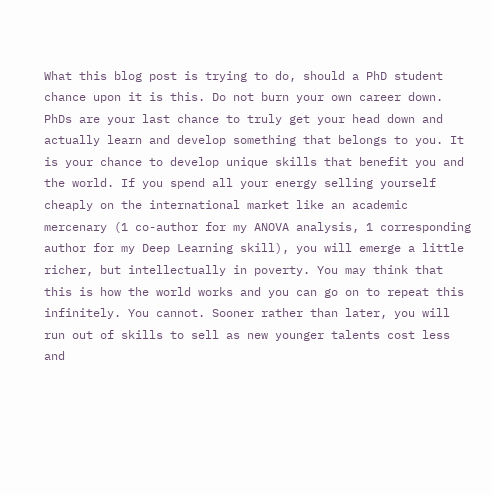What this blog post is trying to do, should a PhD student chance upon it is this. Do not burn your own career down. PhDs are your last chance to truly get your head down and actually learn and develop something that belongs to you. It is your chance to develop unique skills that benefit you and the world. If you spend all your energy selling yourself cheaply on the international market like an academic mercenary (1 co-author for my ANOVA analysis, 1 corresponding author for my Deep Learning skill), you will emerge a little richer, but intellectually in poverty. You may think that this is how the world works and you can go on to repeat this infinitely. You cannot. Sooner rather than later, you will run out of skills to sell as new younger talents cost less and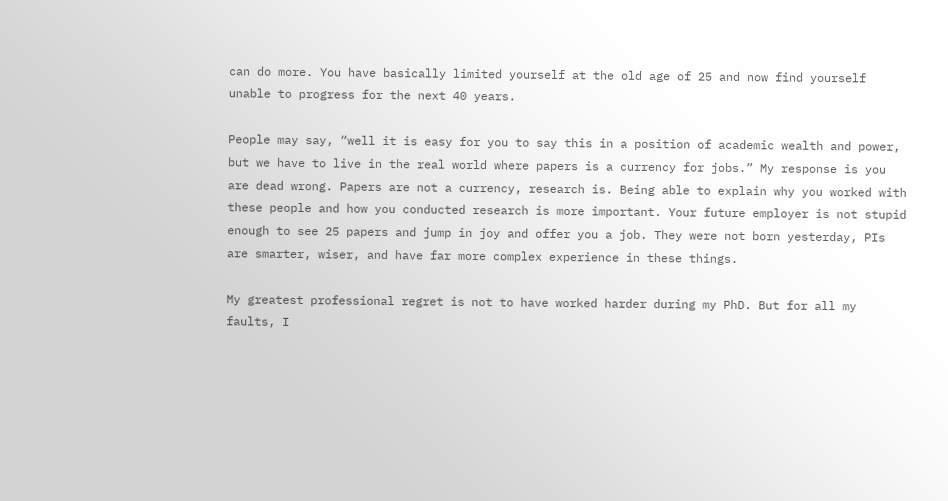can do more. You have basically limited yourself at the old age of 25 and now find yourself unable to progress for the next 40 years.

People may say, “well it is easy for you to say this in a position of academic wealth and power, but we have to live in the real world where papers is a currency for jobs.” My response is you are dead wrong. Papers are not a currency, research is. Being able to explain why you worked with these people and how you conducted research is more important. Your future employer is not stupid enough to see 25 papers and jump in joy and offer you a job. They were not born yesterday, PIs are smarter, wiser, and have far more complex experience in these things.

My greatest professional regret is not to have worked harder during my PhD. But for all my faults, I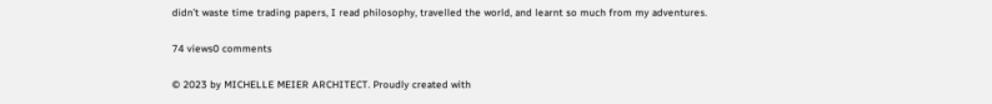didn’t waste time trading papers, I read philosophy, travelled the world, and learnt so much from my adventures.

74 views0 comments

© 2023 by MICHELLE MEIER ARCHITECT. Proudly created with